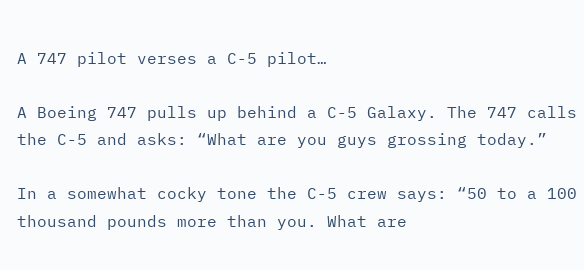A 747 pilot verses a C-5 pilot…

A Boeing 747 pulls up behind a C-5 Galaxy. The 747 calls the C-5 and asks: “What are you guys grossing today.”

In a somewhat cocky tone the C-5 crew says: “50 to a 100 thousand pounds more than you. What are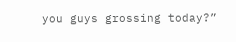you guys grossing today?”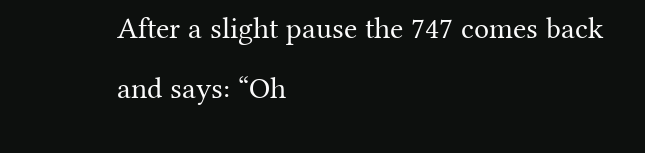After a slight pause the 747 comes back and says: “Oh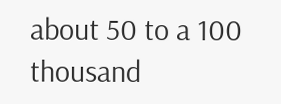about 50 to a 100 thousand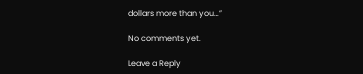dollars more than you…”

No comments yet.

Leave a Reply